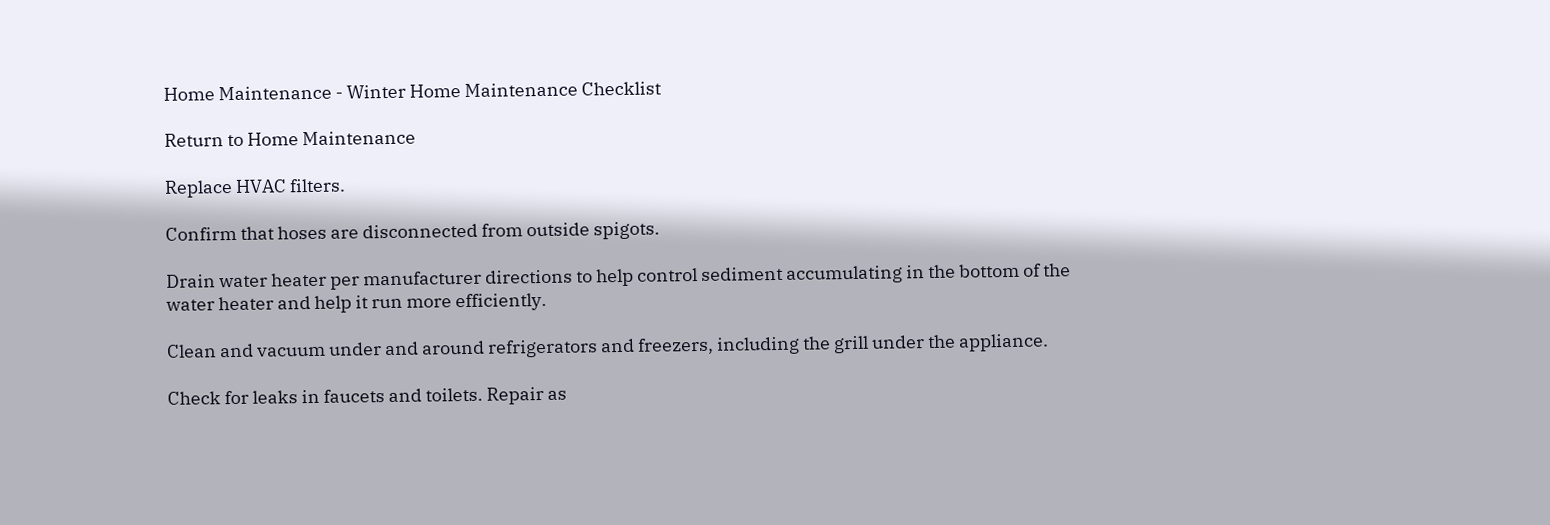Home Maintenance - Winter Home Maintenance Checklist

Return to Home Maintenance

Replace HVAC filters.

Confirm that hoses are disconnected from outside spigots.

Drain water heater per manufacturer directions to help control sediment accumulating in the bottom of the water heater and help it run more efficiently.

Clean and vacuum under and around refrigerators and freezers, including the grill under the appliance.

Check for leaks in faucets and toilets. Repair as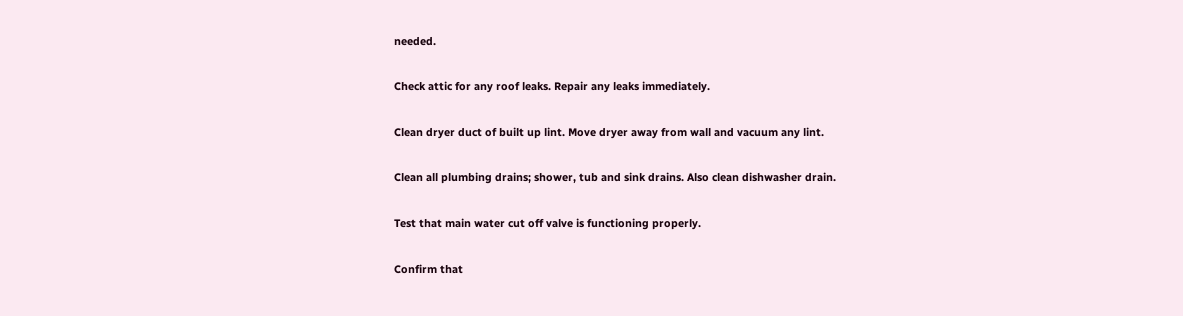needed.

Check attic for any roof leaks. Repair any leaks immediately.

Clean dryer duct of built up lint. Move dryer away from wall and vacuum any lint.

Clean all plumbing drains; shower, tub and sink drains. Also clean dishwasher drain.

Test that main water cut off valve is functioning properly.

Confirm that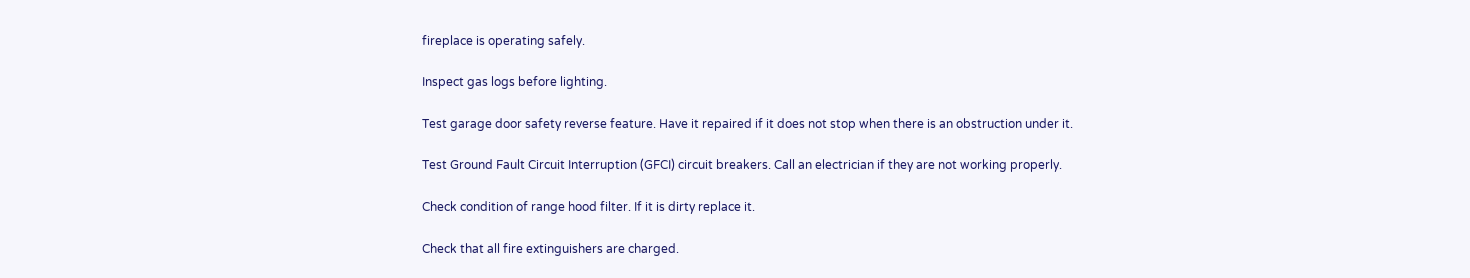fireplace is operating safely.

Inspect gas logs before lighting.

Test garage door safety reverse feature. Have it repaired if it does not stop when there is an obstruction under it.

Test Ground Fault Circuit Interruption (GFCI) circuit breakers. Call an electrician if they are not working properly.

Check condition of range hood filter. If it is dirty replace it.

Check that all fire extinguishers are charged.